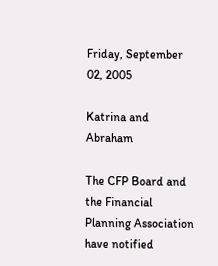Friday, September 02, 2005

Katrina and Abraham

The CFP Board and the Financial Planning Association have notified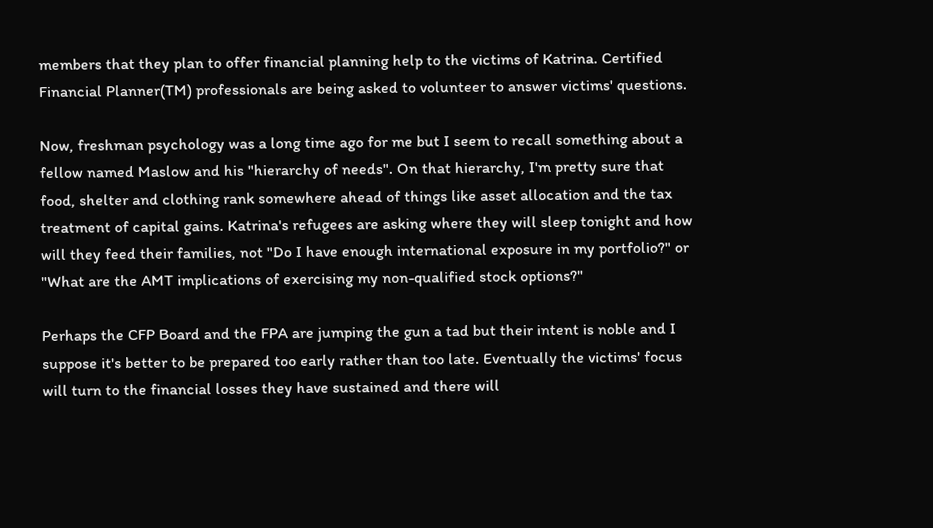members that they plan to offer financial planning help to the victims of Katrina. Certified Financial Planner(TM) professionals are being asked to volunteer to answer victims' questions.

Now, freshman psychology was a long time ago for me but I seem to recall something about a fellow named Maslow and his "hierarchy of needs". On that hierarchy, I'm pretty sure that food, shelter and clothing rank somewhere ahead of things like asset allocation and the tax treatment of capital gains. Katrina's refugees are asking where they will sleep tonight and how will they feed their families, not "Do I have enough international exposure in my portfolio?" or "What are the AMT implications of exercising my non-qualified stock options?"

Perhaps the CFP Board and the FPA are jumping the gun a tad but their intent is noble and I suppose it's better to be prepared too early rather than too late. Eventually the victims' focus will turn to the financial losses they have sustained and there will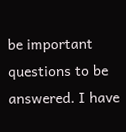be important questions to be answered. I have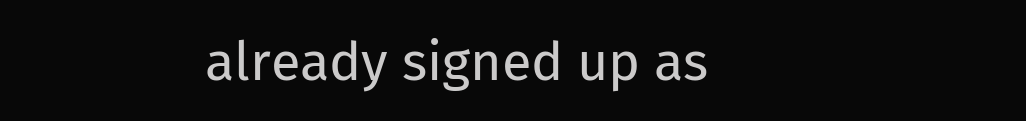already signed up as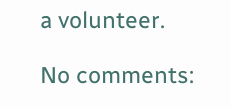a volunteer.

No comments: